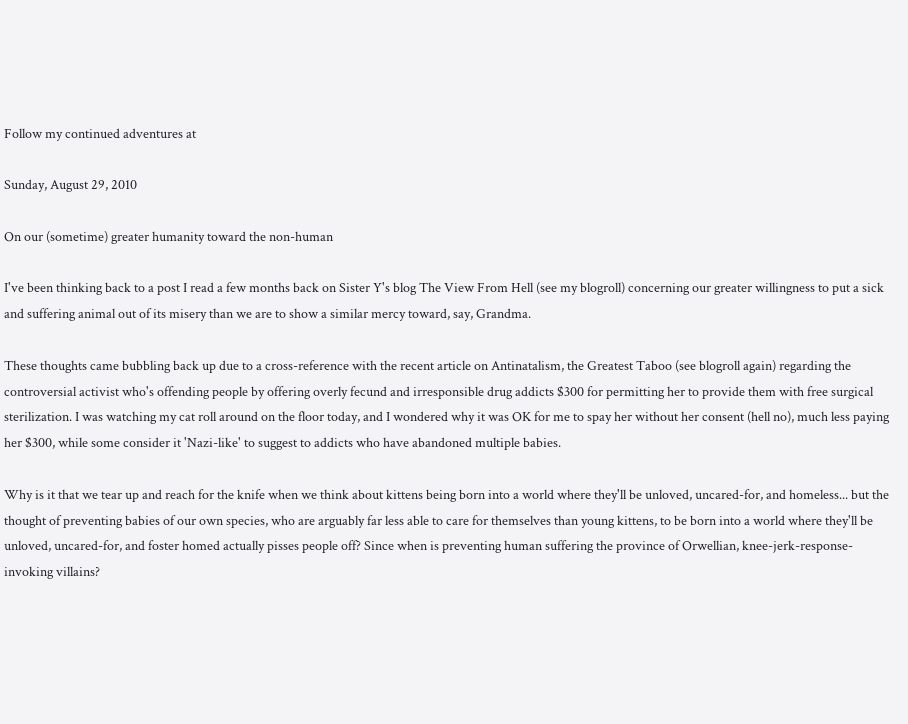Follow my continued adventures at

Sunday, August 29, 2010

On our (sometime) greater humanity toward the non-human

I've been thinking back to a post I read a few months back on Sister Y's blog The View From Hell (see my blogroll) concerning our greater willingness to put a sick and suffering animal out of its misery than we are to show a similar mercy toward, say, Grandma.

These thoughts came bubbling back up due to a cross-reference with the recent article on Antinatalism, the Greatest Taboo (see blogroll again) regarding the controversial activist who's offending people by offering overly fecund and irresponsible drug addicts $300 for permitting her to provide them with free surgical sterilization. I was watching my cat roll around on the floor today, and I wondered why it was OK for me to spay her without her consent (hell no), much less paying her $300, while some consider it 'Nazi-like' to suggest to addicts who have abandoned multiple babies.

Why is it that we tear up and reach for the knife when we think about kittens being born into a world where they'll be unloved, uncared-for, and homeless... but the thought of preventing babies of our own species, who are arguably far less able to care for themselves than young kittens, to be born into a world where they'll be unloved, uncared-for, and foster homed actually pisses people off? Since when is preventing human suffering the province of Orwellian, knee-jerk-response-invoking villains?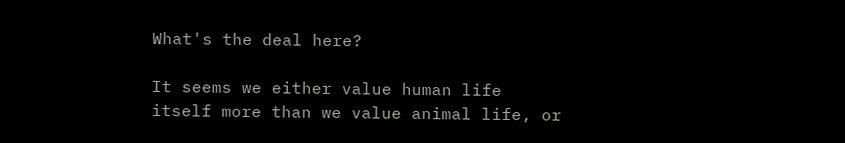What's the deal here?

It seems we either value human life itself more than we value animal life, or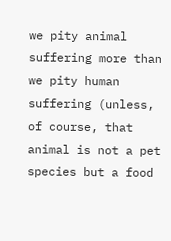we pity animal suffering more than we pity human suffering (unless, of course, that animal is not a pet species but a food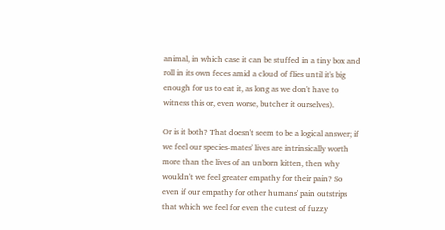animal, in which case it can be stuffed in a tiny box and roll in its own feces amid a cloud of flies until it's big enough for us to eat it, as long as we don't have to witness this or, even worse, butcher it ourselves).

Or is it both? That doesn't seem to be a logical answer; if we feel our species-mates' lives are intrinsically worth more than the lives of an unborn kitten, then why wouldn't we feel greater empathy for their pain? So even if our empathy for other humans' pain outstrips that which we feel for even the cutest of fuzzy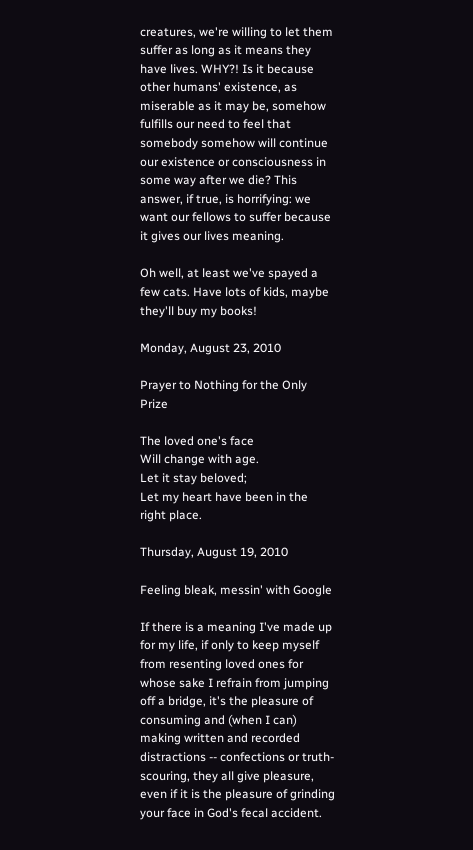creatures, we're willing to let them suffer as long as it means they have lives. WHY?! Is it because other humans' existence, as miserable as it may be, somehow fulfills our need to feel that somebody somehow will continue our existence or consciousness in some way after we die? This answer, if true, is horrifying: we want our fellows to suffer because it gives our lives meaning.

Oh well, at least we've spayed a few cats. Have lots of kids, maybe they'll buy my books!

Monday, August 23, 2010

Prayer to Nothing for the Only Prize

The loved one's face
Will change with age.
Let it stay beloved;
Let my heart have been in the right place.

Thursday, August 19, 2010

Feeling bleak, messin' with Google

If there is a meaning I've made up for my life, if only to keep myself from resenting loved ones for whose sake I refrain from jumping off a bridge, it's the pleasure of consuming and (when I can) making written and recorded distractions -- confections or truth-scouring, they all give pleasure, even if it is the pleasure of grinding your face in God's fecal accident.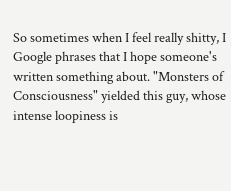So sometimes when I feel really shitty, I Google phrases that I hope someone's written something about. "Monsters of Consciousness" yielded this guy, whose intense loopiness is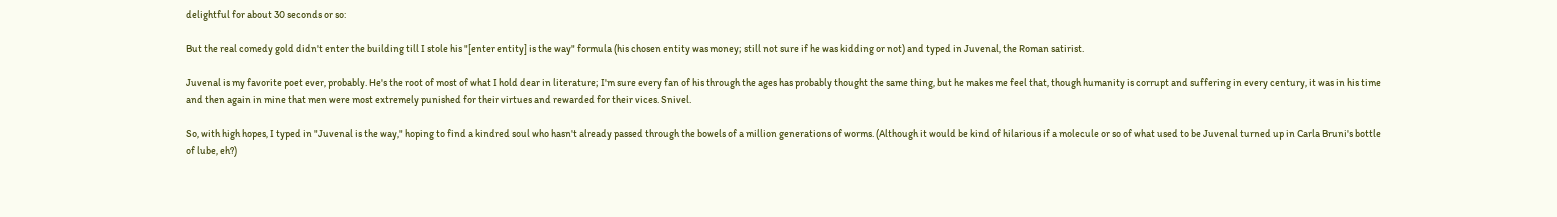delightful for about 30 seconds or so:

But the real comedy gold didn't enter the building till I stole his "[enter entity] is the way" formula (his chosen entity was money; still not sure if he was kidding or not) and typed in Juvenal, the Roman satirist.

Juvenal is my favorite poet ever, probably. He's the root of most of what I hold dear in literature; I'm sure every fan of his through the ages has probably thought the same thing, but he makes me feel that, though humanity is corrupt and suffering in every century, it was in his time and then again in mine that men were most extremely punished for their virtues and rewarded for their vices. Snivel.

So, with high hopes, I typed in "Juvenal is the way," hoping to find a kindred soul who hasn't already passed through the bowels of a million generations of worms. (Although it would be kind of hilarious if a molecule or so of what used to be Juvenal turned up in Carla Bruni's bottle of lube, eh?)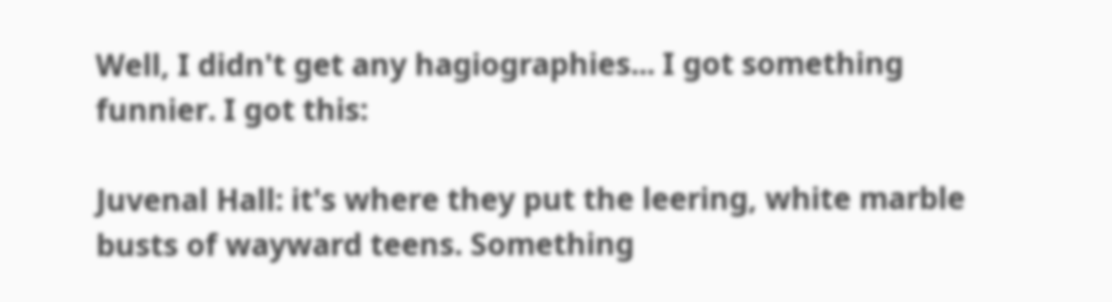Well, I didn't get any hagiographies... I got something funnier. I got this:

Juvenal Hall: it's where they put the leering, white marble busts of wayward teens. Something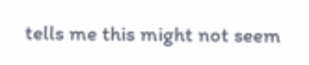tells me this might not seem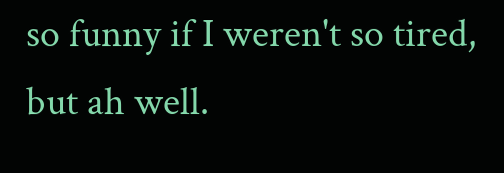so funny if I weren't so tired, but ah well.